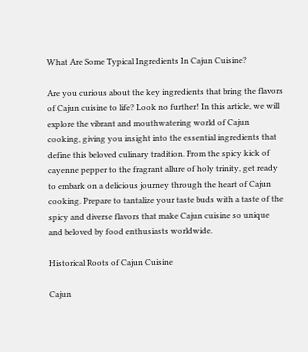What Are Some Typical Ingredients In Cajun Cuisine?

Are you curious about the key ingredients that bring the flavors of Cajun cuisine to life? Look no further! In this article, we will explore the vibrant and mouthwatering world of Cajun cooking, giving you insight into the essential ingredients that define this beloved culinary tradition. From the spicy kick of cayenne pepper to the fragrant allure of holy trinity, get ready to embark on a delicious journey through the heart of Cajun cooking. Prepare to tantalize your taste buds with a taste of the spicy and diverse flavors that make Cajun cuisine so unique and beloved by food enthusiasts worldwide.

Historical Roots of Cajun Cuisine

Cajun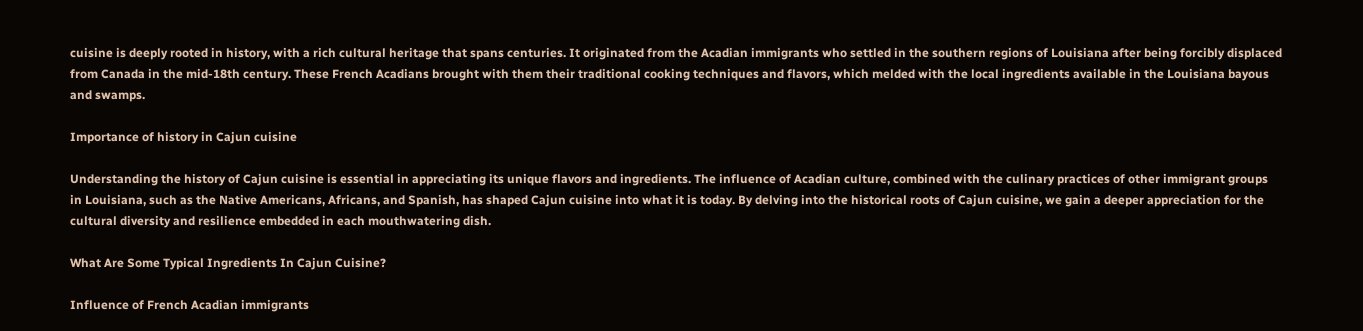cuisine is deeply rooted in history, with a rich cultural heritage that spans centuries. It originated from the Acadian immigrants who settled in the southern regions of Louisiana after being forcibly displaced from Canada in the mid-18th century. These French Acadians brought with them their traditional cooking techniques and flavors, which melded with the local ingredients available in the Louisiana bayous and swamps.

Importance of history in Cajun cuisine

Understanding the history of Cajun cuisine is essential in appreciating its unique flavors and ingredients. The influence of Acadian culture, combined with the culinary practices of other immigrant groups in Louisiana, such as the Native Americans, Africans, and Spanish, has shaped Cajun cuisine into what it is today. By delving into the historical roots of Cajun cuisine, we gain a deeper appreciation for the cultural diversity and resilience embedded in each mouthwatering dish.

What Are Some Typical Ingredients In Cajun Cuisine?

Influence of French Acadian immigrants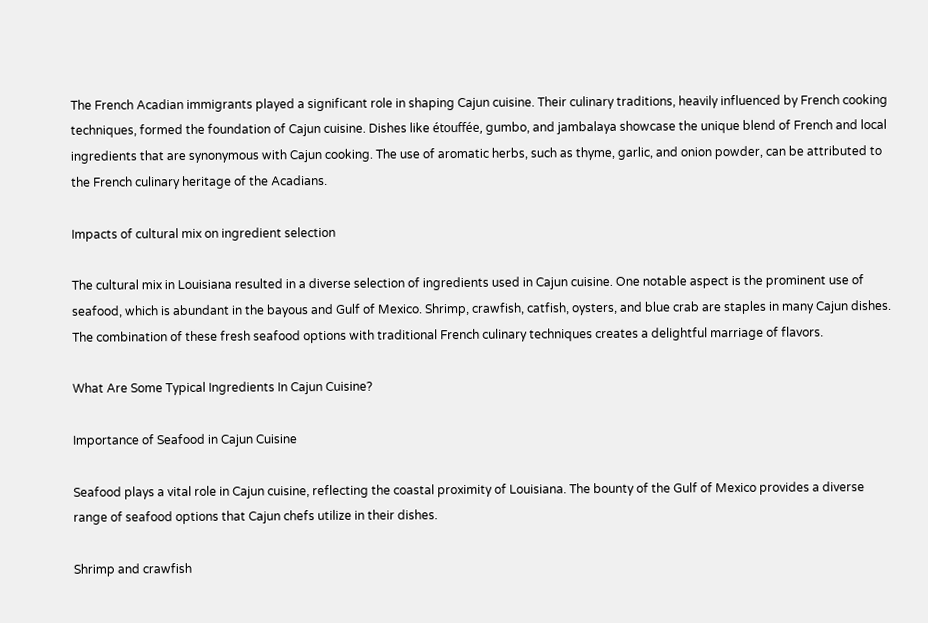The French Acadian immigrants played a significant role in shaping Cajun cuisine. Their culinary traditions, heavily influenced by French cooking techniques, formed the foundation of Cajun cuisine. Dishes like étouffée, gumbo, and jambalaya showcase the unique blend of French and local ingredients that are synonymous with Cajun cooking. The use of aromatic herbs, such as thyme, garlic, and onion powder, can be attributed to the French culinary heritage of the Acadians.

Impacts of cultural mix on ingredient selection

The cultural mix in Louisiana resulted in a diverse selection of ingredients used in Cajun cuisine. One notable aspect is the prominent use of seafood, which is abundant in the bayous and Gulf of Mexico. Shrimp, crawfish, catfish, oysters, and blue crab are staples in many Cajun dishes. The combination of these fresh seafood options with traditional French culinary techniques creates a delightful marriage of flavors.

What Are Some Typical Ingredients In Cajun Cuisine?

Importance of Seafood in Cajun Cuisine

Seafood plays a vital role in Cajun cuisine, reflecting the coastal proximity of Louisiana. The bounty of the Gulf of Mexico provides a diverse range of seafood options that Cajun chefs utilize in their dishes.

Shrimp and crawfish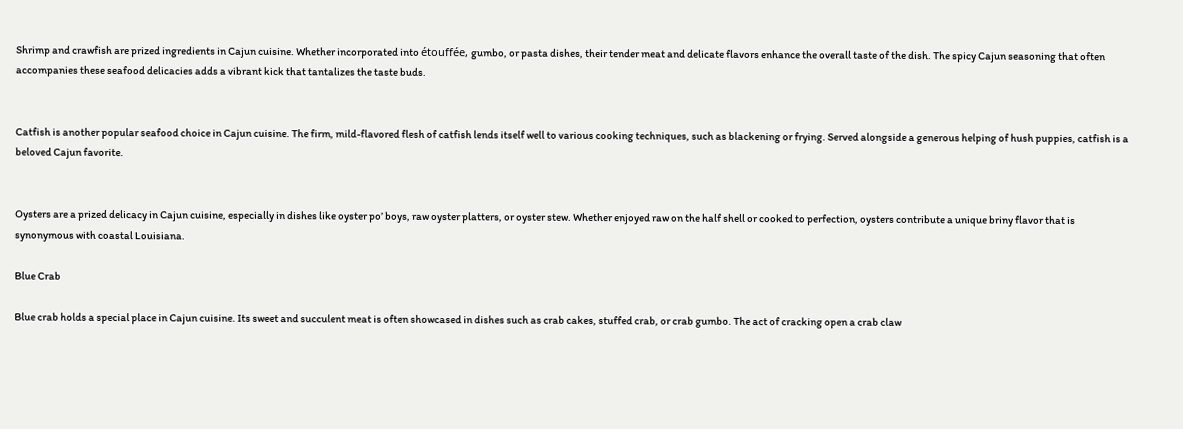Shrimp and crawfish are prized ingredients in Cajun cuisine. Whether incorporated into étouffée, gumbo, or pasta dishes, their tender meat and delicate flavors enhance the overall taste of the dish. The spicy Cajun seasoning that often accompanies these seafood delicacies adds a vibrant kick that tantalizes the taste buds.


Catfish is another popular seafood choice in Cajun cuisine. The firm, mild-flavored flesh of catfish lends itself well to various cooking techniques, such as blackening or frying. Served alongside a generous helping of hush puppies, catfish is a beloved Cajun favorite.


Oysters are a prized delicacy in Cajun cuisine, especially in dishes like oyster po’ boys, raw oyster platters, or oyster stew. Whether enjoyed raw on the half shell or cooked to perfection, oysters contribute a unique briny flavor that is synonymous with coastal Louisiana.

Blue Crab

Blue crab holds a special place in Cajun cuisine. Its sweet and succulent meat is often showcased in dishes such as crab cakes, stuffed crab, or crab gumbo. The act of cracking open a crab claw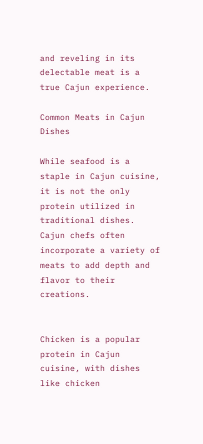and reveling in its delectable meat is a true Cajun experience.

Common Meats in Cajun Dishes

While seafood is a staple in Cajun cuisine, it is not the only protein utilized in traditional dishes. Cajun chefs often incorporate a variety of meats to add depth and flavor to their creations.


Chicken is a popular protein in Cajun cuisine, with dishes like chicken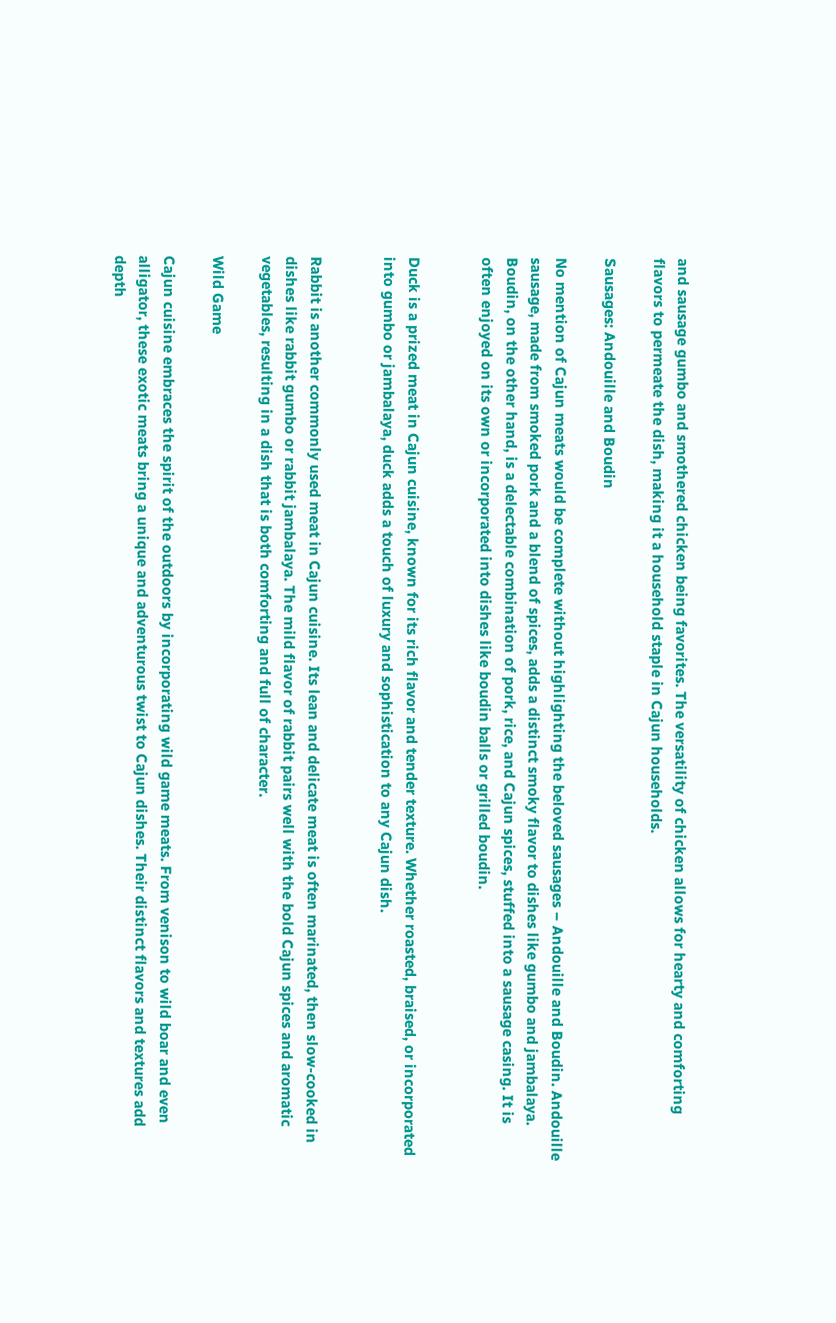and sausage gumbo and smothered chicken being favorites. The versatility of chicken allows for hearty and comforting flavors to permeate the dish, making it a household staple in Cajun households.

Sausages: Andouille and Boudin

No mention of Cajun meats would be complete without highlighting the beloved sausages – Andouille and Boudin. Andouille sausage, made from smoked pork and a blend of spices, adds a distinct smoky flavor to dishes like gumbo and jambalaya. Boudin, on the other hand, is a delectable combination of pork, rice, and Cajun spices, stuffed into a sausage casing. It is often enjoyed on its own or incorporated into dishes like boudin balls or grilled boudin.


Duck is a prized meat in Cajun cuisine, known for its rich flavor and tender texture. Whether roasted, braised, or incorporated into gumbo or jambalaya, duck adds a touch of luxury and sophistication to any Cajun dish.


Rabbit is another commonly used meat in Cajun cuisine. Its lean and delicate meat is often marinated, then slow-cooked in dishes like rabbit gumbo or rabbit jambalaya. The mild flavor of rabbit pairs well with the bold Cajun spices and aromatic vegetables, resulting in a dish that is both comforting and full of character.

Wild Game

Cajun cuisine embraces the spirit of the outdoors by incorporating wild game meats. From venison to wild boar and even alligator, these exotic meats bring a unique and adventurous twist to Cajun dishes. Their distinct flavors and textures add depth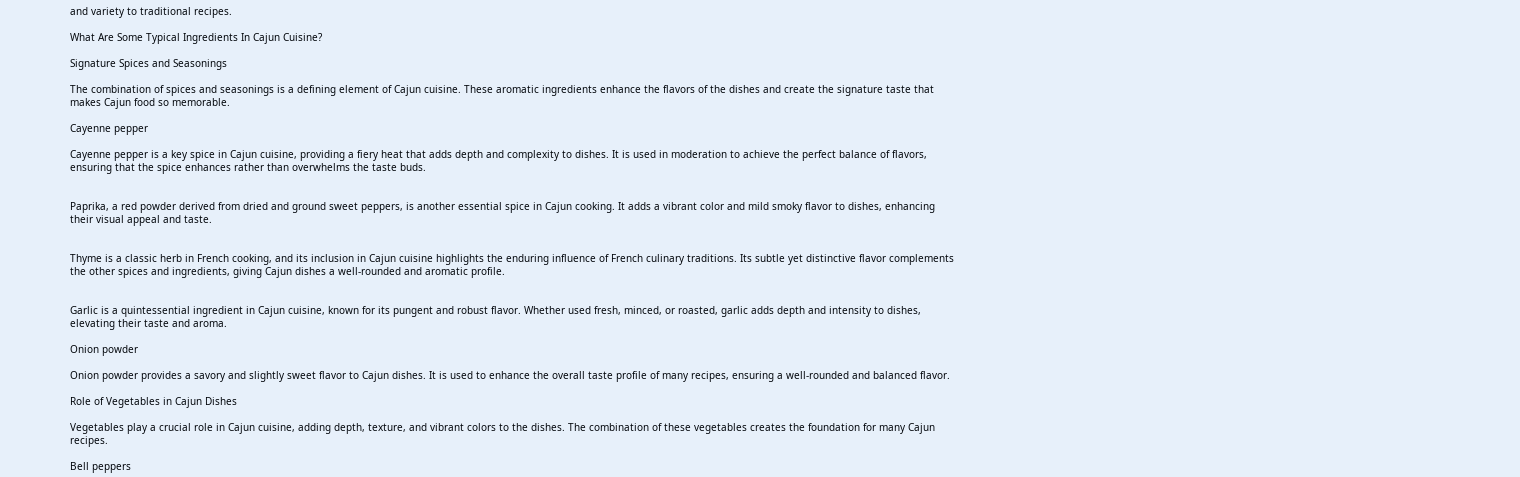and variety to traditional recipes.

What Are Some Typical Ingredients In Cajun Cuisine?

Signature Spices and Seasonings

The combination of spices and seasonings is a defining element of Cajun cuisine. These aromatic ingredients enhance the flavors of the dishes and create the signature taste that makes Cajun food so memorable.

Cayenne pepper

Cayenne pepper is a key spice in Cajun cuisine, providing a fiery heat that adds depth and complexity to dishes. It is used in moderation to achieve the perfect balance of flavors, ensuring that the spice enhances rather than overwhelms the taste buds.


Paprika, a red powder derived from dried and ground sweet peppers, is another essential spice in Cajun cooking. It adds a vibrant color and mild smoky flavor to dishes, enhancing their visual appeal and taste.


Thyme is a classic herb in French cooking, and its inclusion in Cajun cuisine highlights the enduring influence of French culinary traditions. Its subtle yet distinctive flavor complements the other spices and ingredients, giving Cajun dishes a well-rounded and aromatic profile.


Garlic is a quintessential ingredient in Cajun cuisine, known for its pungent and robust flavor. Whether used fresh, minced, or roasted, garlic adds depth and intensity to dishes, elevating their taste and aroma.

Onion powder

Onion powder provides a savory and slightly sweet flavor to Cajun dishes. It is used to enhance the overall taste profile of many recipes, ensuring a well-rounded and balanced flavor.

Role of Vegetables in Cajun Dishes

Vegetables play a crucial role in Cajun cuisine, adding depth, texture, and vibrant colors to the dishes. The combination of these vegetables creates the foundation for many Cajun recipes.

Bell peppers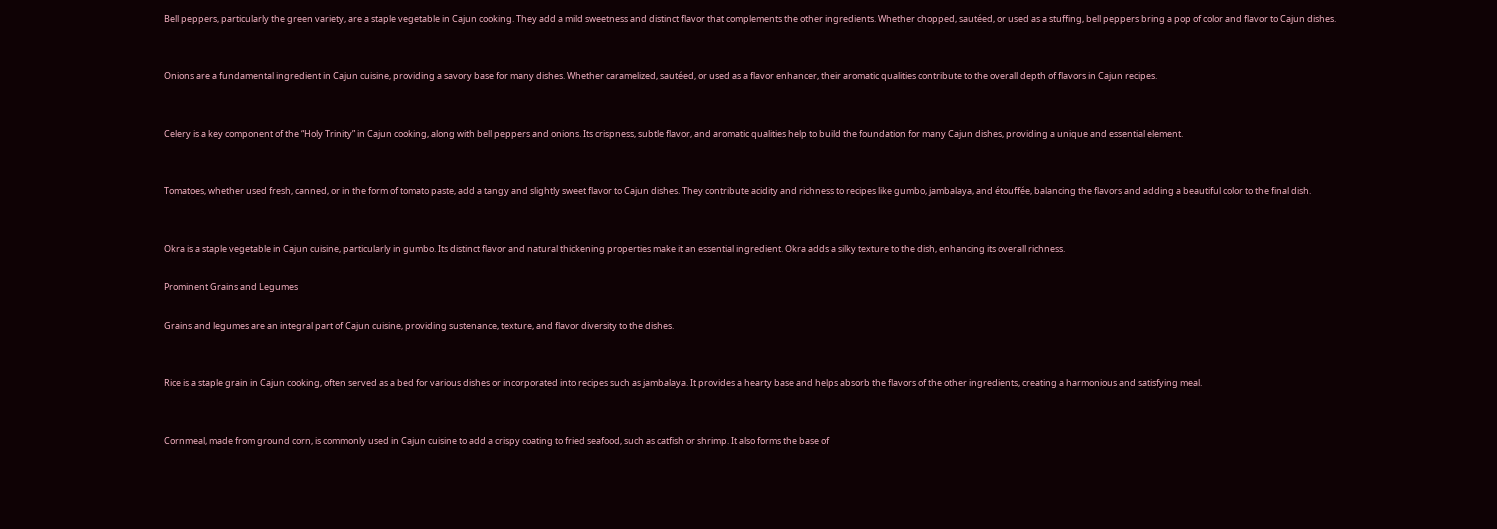Bell peppers, particularly the green variety, are a staple vegetable in Cajun cooking. They add a mild sweetness and distinct flavor that complements the other ingredients. Whether chopped, sautéed, or used as a stuffing, bell peppers bring a pop of color and flavor to Cajun dishes.


Onions are a fundamental ingredient in Cajun cuisine, providing a savory base for many dishes. Whether caramelized, sautéed, or used as a flavor enhancer, their aromatic qualities contribute to the overall depth of flavors in Cajun recipes.


Celery is a key component of the “Holy Trinity” in Cajun cooking, along with bell peppers and onions. Its crispness, subtle flavor, and aromatic qualities help to build the foundation for many Cajun dishes, providing a unique and essential element.


Tomatoes, whether used fresh, canned, or in the form of tomato paste, add a tangy and slightly sweet flavor to Cajun dishes. They contribute acidity and richness to recipes like gumbo, jambalaya, and étouffée, balancing the flavors and adding a beautiful color to the final dish.


Okra is a staple vegetable in Cajun cuisine, particularly in gumbo. Its distinct flavor and natural thickening properties make it an essential ingredient. Okra adds a silky texture to the dish, enhancing its overall richness.

Prominent Grains and Legumes

Grains and legumes are an integral part of Cajun cuisine, providing sustenance, texture, and flavor diversity to the dishes.


Rice is a staple grain in Cajun cooking, often served as a bed for various dishes or incorporated into recipes such as jambalaya. It provides a hearty base and helps absorb the flavors of the other ingredients, creating a harmonious and satisfying meal.


Cornmeal, made from ground corn, is commonly used in Cajun cuisine to add a crispy coating to fried seafood, such as catfish or shrimp. It also forms the base of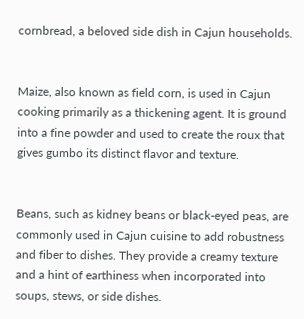cornbread, a beloved side dish in Cajun households.


Maize, also known as field corn, is used in Cajun cooking primarily as a thickening agent. It is ground into a fine powder and used to create the roux that gives gumbo its distinct flavor and texture.


Beans, such as kidney beans or black-eyed peas, are commonly used in Cajun cuisine to add robustness and fiber to dishes. They provide a creamy texture and a hint of earthiness when incorporated into soups, stews, or side dishes.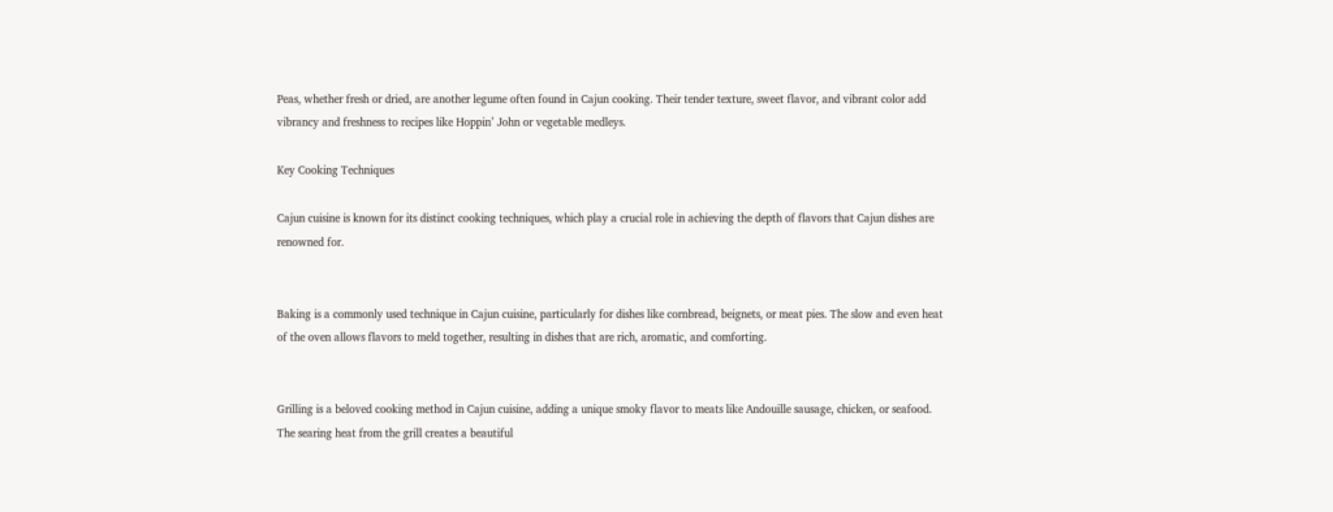Peas, whether fresh or dried, are another legume often found in Cajun cooking. Their tender texture, sweet flavor, and vibrant color add vibrancy and freshness to recipes like Hoppin’ John or vegetable medleys.

Key Cooking Techniques

Cajun cuisine is known for its distinct cooking techniques, which play a crucial role in achieving the depth of flavors that Cajun dishes are renowned for.


Baking is a commonly used technique in Cajun cuisine, particularly for dishes like cornbread, beignets, or meat pies. The slow and even heat of the oven allows flavors to meld together, resulting in dishes that are rich, aromatic, and comforting.


Grilling is a beloved cooking method in Cajun cuisine, adding a unique smoky flavor to meats like Andouille sausage, chicken, or seafood. The searing heat from the grill creates a beautiful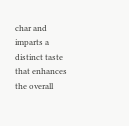char and imparts a distinct taste that enhances the overall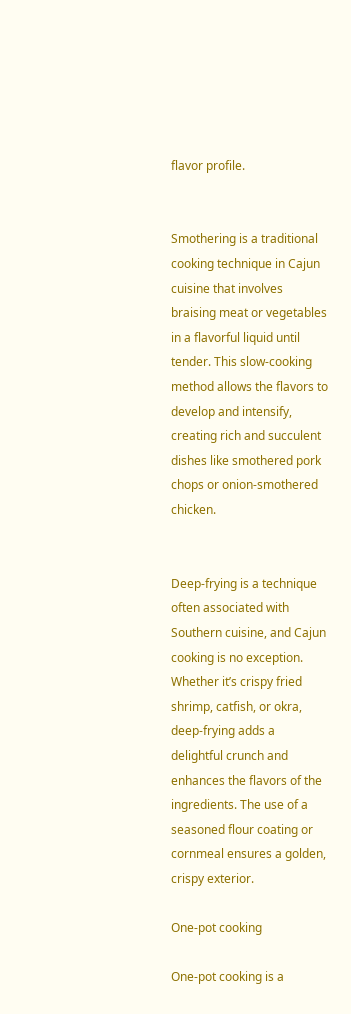flavor profile.


Smothering is a traditional cooking technique in Cajun cuisine that involves braising meat or vegetables in a flavorful liquid until tender. This slow-cooking method allows the flavors to develop and intensify, creating rich and succulent dishes like smothered pork chops or onion-smothered chicken.


Deep-frying is a technique often associated with Southern cuisine, and Cajun cooking is no exception. Whether it’s crispy fried shrimp, catfish, or okra, deep-frying adds a delightful crunch and enhances the flavors of the ingredients. The use of a seasoned flour coating or cornmeal ensures a golden, crispy exterior.

One-pot cooking

One-pot cooking is a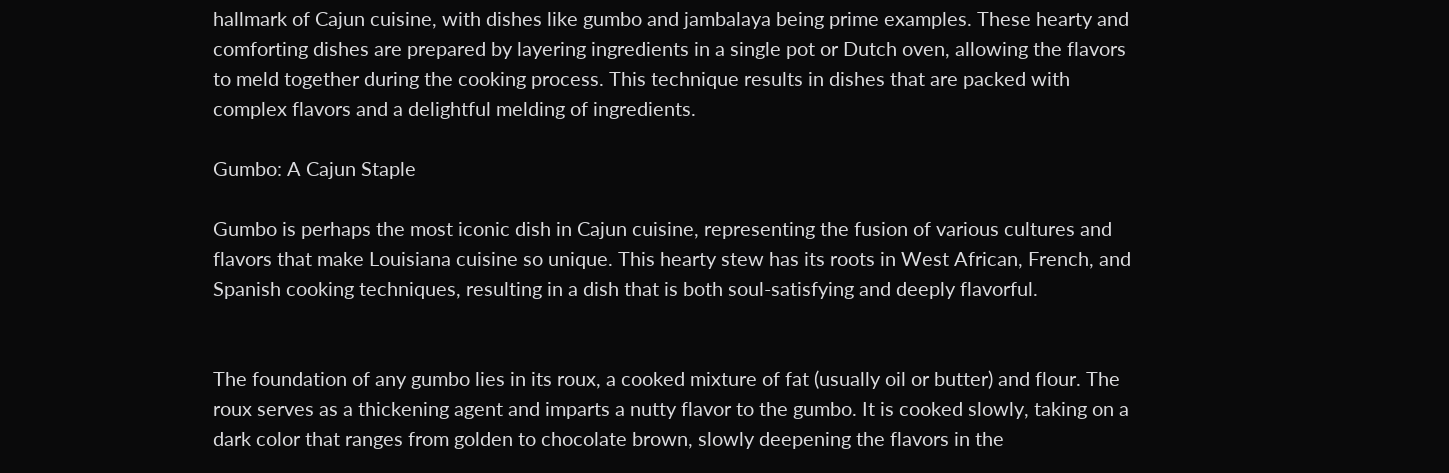hallmark of Cajun cuisine, with dishes like gumbo and jambalaya being prime examples. These hearty and comforting dishes are prepared by layering ingredients in a single pot or Dutch oven, allowing the flavors to meld together during the cooking process. This technique results in dishes that are packed with complex flavors and a delightful melding of ingredients.

Gumbo: A Cajun Staple

Gumbo is perhaps the most iconic dish in Cajun cuisine, representing the fusion of various cultures and flavors that make Louisiana cuisine so unique. This hearty stew has its roots in West African, French, and Spanish cooking techniques, resulting in a dish that is both soul-satisfying and deeply flavorful.


The foundation of any gumbo lies in its roux, a cooked mixture of fat (usually oil or butter) and flour. The roux serves as a thickening agent and imparts a nutty flavor to the gumbo. It is cooked slowly, taking on a dark color that ranges from golden to chocolate brown, slowly deepening the flavors in the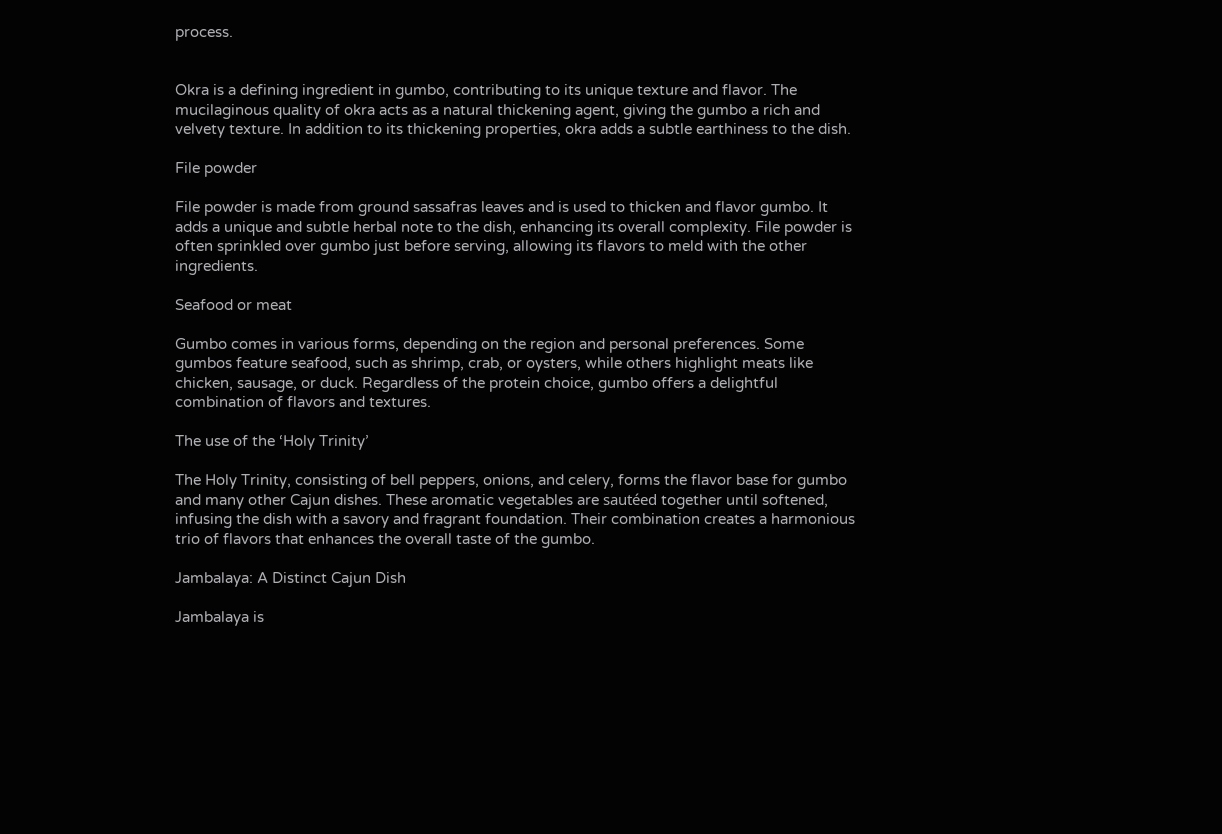process.


Okra is a defining ingredient in gumbo, contributing to its unique texture and flavor. The mucilaginous quality of okra acts as a natural thickening agent, giving the gumbo a rich and velvety texture. In addition to its thickening properties, okra adds a subtle earthiness to the dish.

File powder

File powder is made from ground sassafras leaves and is used to thicken and flavor gumbo. It adds a unique and subtle herbal note to the dish, enhancing its overall complexity. File powder is often sprinkled over gumbo just before serving, allowing its flavors to meld with the other ingredients.

Seafood or meat

Gumbo comes in various forms, depending on the region and personal preferences. Some gumbos feature seafood, such as shrimp, crab, or oysters, while others highlight meats like chicken, sausage, or duck. Regardless of the protein choice, gumbo offers a delightful combination of flavors and textures.

The use of the ‘Holy Trinity’

The Holy Trinity, consisting of bell peppers, onions, and celery, forms the flavor base for gumbo and many other Cajun dishes. These aromatic vegetables are sautéed together until softened, infusing the dish with a savory and fragrant foundation. Their combination creates a harmonious trio of flavors that enhances the overall taste of the gumbo.

Jambalaya: A Distinct Cajun Dish

Jambalaya is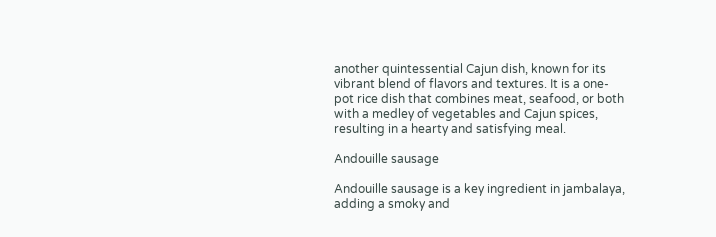another quintessential Cajun dish, known for its vibrant blend of flavors and textures. It is a one-pot rice dish that combines meat, seafood, or both with a medley of vegetables and Cajun spices, resulting in a hearty and satisfying meal.

Andouille sausage

Andouille sausage is a key ingredient in jambalaya, adding a smoky and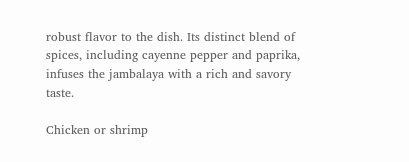robust flavor to the dish. Its distinct blend of spices, including cayenne pepper and paprika, infuses the jambalaya with a rich and savory taste.

Chicken or shrimp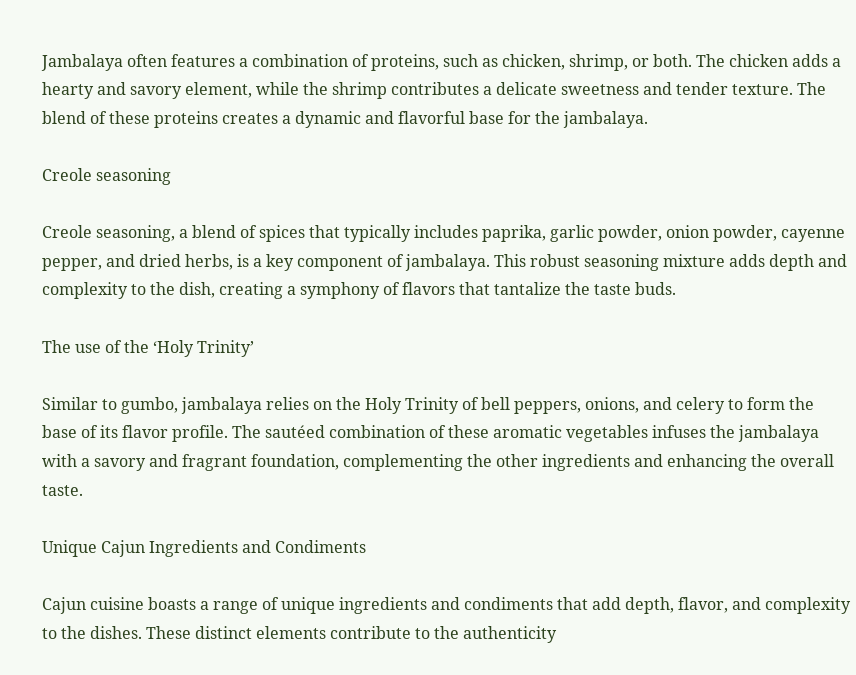Jambalaya often features a combination of proteins, such as chicken, shrimp, or both. The chicken adds a hearty and savory element, while the shrimp contributes a delicate sweetness and tender texture. The blend of these proteins creates a dynamic and flavorful base for the jambalaya.

Creole seasoning

Creole seasoning, a blend of spices that typically includes paprika, garlic powder, onion powder, cayenne pepper, and dried herbs, is a key component of jambalaya. This robust seasoning mixture adds depth and complexity to the dish, creating a symphony of flavors that tantalize the taste buds.

The use of the ‘Holy Trinity’

Similar to gumbo, jambalaya relies on the Holy Trinity of bell peppers, onions, and celery to form the base of its flavor profile. The sautéed combination of these aromatic vegetables infuses the jambalaya with a savory and fragrant foundation, complementing the other ingredients and enhancing the overall taste.

Unique Cajun Ingredients and Condiments

Cajun cuisine boasts a range of unique ingredients and condiments that add depth, flavor, and complexity to the dishes. These distinct elements contribute to the authenticity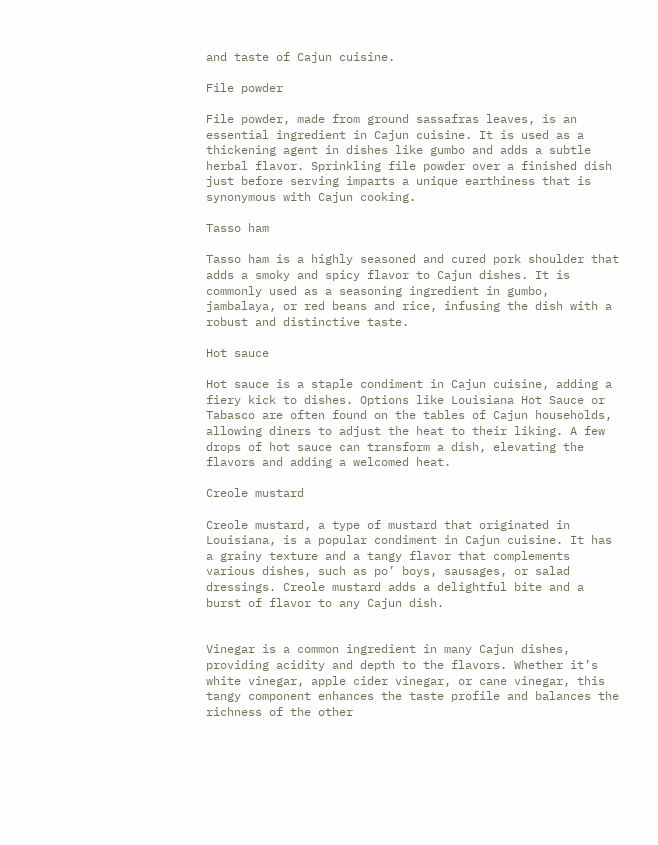and taste of Cajun cuisine.

File powder

File powder, made from ground sassafras leaves, is an essential ingredient in Cajun cuisine. It is used as a thickening agent in dishes like gumbo and adds a subtle herbal flavor. Sprinkling file powder over a finished dish just before serving imparts a unique earthiness that is synonymous with Cajun cooking.

Tasso ham

Tasso ham is a highly seasoned and cured pork shoulder that adds a smoky and spicy flavor to Cajun dishes. It is commonly used as a seasoning ingredient in gumbo, jambalaya, or red beans and rice, infusing the dish with a robust and distinctive taste.

Hot sauce

Hot sauce is a staple condiment in Cajun cuisine, adding a fiery kick to dishes. Options like Louisiana Hot Sauce or Tabasco are often found on the tables of Cajun households, allowing diners to adjust the heat to their liking. A few drops of hot sauce can transform a dish, elevating the flavors and adding a welcomed heat.

Creole mustard

Creole mustard, a type of mustard that originated in Louisiana, is a popular condiment in Cajun cuisine. It has a grainy texture and a tangy flavor that complements various dishes, such as po’ boys, sausages, or salad dressings. Creole mustard adds a delightful bite and a burst of flavor to any Cajun dish.


Vinegar is a common ingredient in many Cajun dishes, providing acidity and depth to the flavors. Whether it’s white vinegar, apple cider vinegar, or cane vinegar, this tangy component enhances the taste profile and balances the richness of the other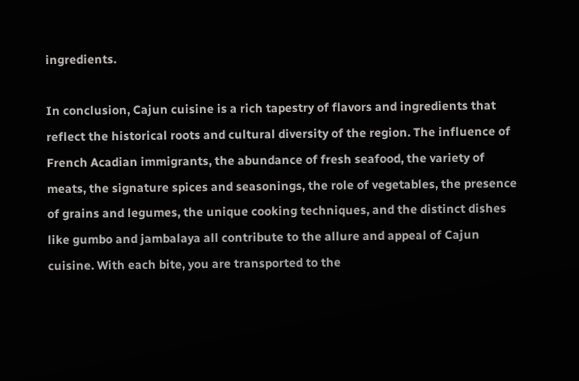ingredients.

In conclusion, Cajun cuisine is a rich tapestry of flavors and ingredients that reflect the historical roots and cultural diversity of the region. The influence of French Acadian immigrants, the abundance of fresh seafood, the variety of meats, the signature spices and seasonings, the role of vegetables, the presence of grains and legumes, the unique cooking techniques, and the distinct dishes like gumbo and jambalaya all contribute to the allure and appeal of Cajun cuisine. With each bite, you are transported to the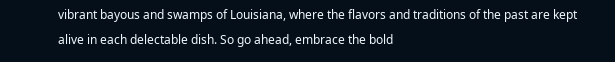vibrant bayous and swamps of Louisiana, where the flavors and traditions of the past are kept alive in each delectable dish. So go ahead, embrace the bold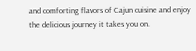and comforting flavors of Cajun cuisine and enjoy the delicious journey it takes you on.